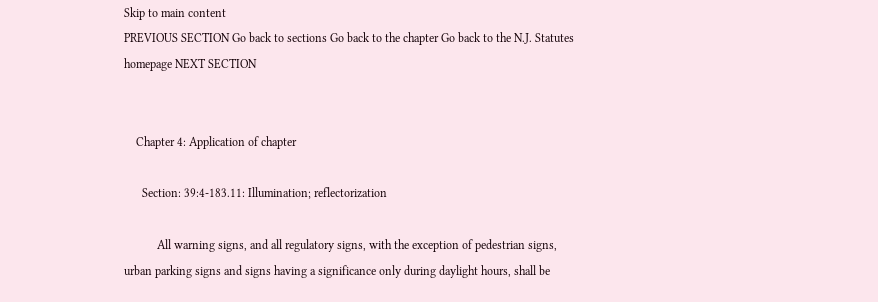Skip to main content
PREVIOUS SECTION Go back to sections Go back to the chapter Go back to the N.J. Statutes homepage NEXT SECTION


    Chapter 4: Application of chapter

      Section: 39:4-183.11: Illumination; reflectorization

           All warning signs, and all regulatory signs, with the exception of pedestrian signs, urban parking signs and signs having a significance only during daylight hours, shall be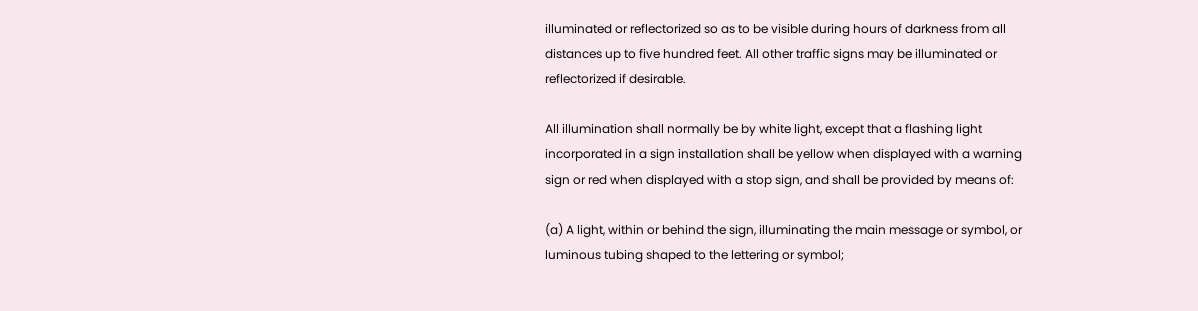illuminated or reflectorized so as to be visible during hours of darkness from all distances up to five hundred feet. All other traffic signs may be illuminated or reflectorized if desirable.

All illumination shall normally be by white light, except that a flashing light incorporated in a sign installation shall be yellow when displayed with a warning sign or red when displayed with a stop sign, and shall be provided by means of:

(a) A light, within or behind the sign, illuminating the main message or symbol, or luminous tubing shaped to the lettering or symbol;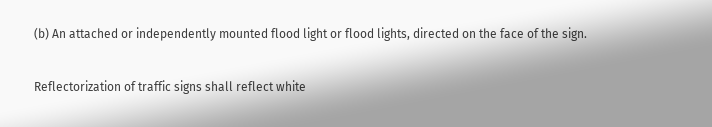(b) An attached or independently mounted flood light or flood lights, directed on the face of the sign.

Reflectorization of traffic signs shall reflect white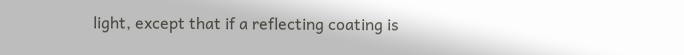light, except that if a reflecting coating is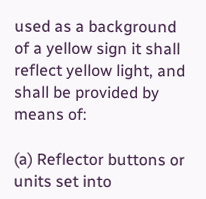used as a background of a yellow sign it shall reflect yellow light, and shall be provided by means of:

(a) Reflector buttons or units set into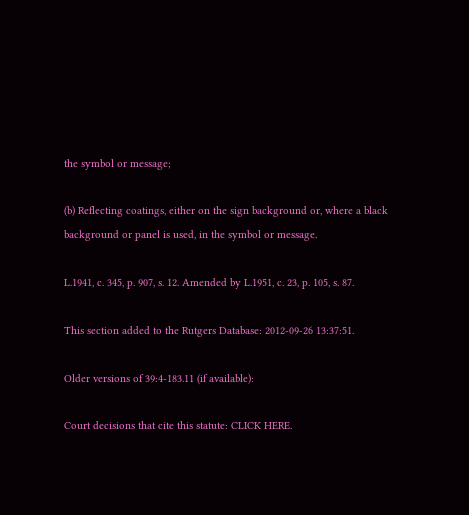the symbol or message;

(b) Reflecting coatings, either on the sign background or, where a black background or panel is used, in the symbol or message.

L.1941, c. 345, p. 907, s. 12. Amended by L.1951, c. 23, p. 105, s. 87.

This section added to the Rutgers Database: 2012-09-26 13:37:51.

Older versions of 39:4-183.11 (if available):

Court decisions that cite this statute: CLICK HERE.